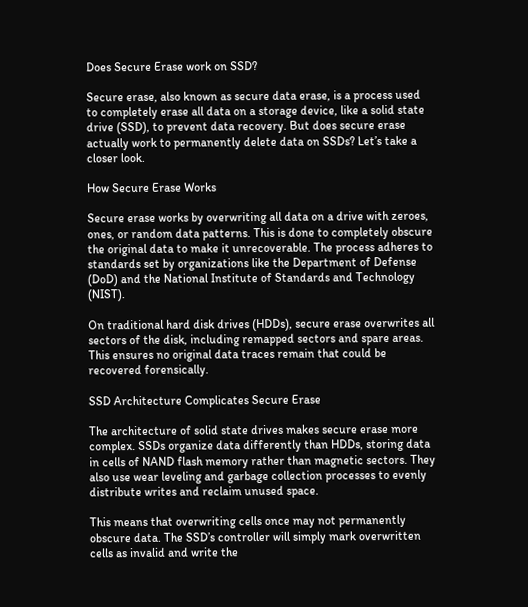Does Secure Erase work on SSD?

Secure erase, also known as secure data erase, is a process used to completely erase all data on a storage device, like a solid state drive (SSD), to prevent data recovery. But does secure erase actually work to permanently delete data on SSDs? Let’s take a closer look.

How Secure Erase Works

Secure erase works by overwriting all data on a drive with zeroes, ones, or random data patterns. This is done to completely obscure the original data to make it unrecoverable. The process adheres to standards set by organizations like the Department of Defense (DoD) and the National Institute of Standards and Technology (NIST).

On traditional hard disk drives (HDDs), secure erase overwrites all sectors of the disk, including remapped sectors and spare areas. This ensures no original data traces remain that could be recovered forensically.

SSD Architecture Complicates Secure Erase

The architecture of solid state drives makes secure erase more complex. SSDs organize data differently than HDDs, storing data in cells of NAND flash memory rather than magnetic sectors. They also use wear leveling and garbage collection processes to evenly distribute writes and reclaim unused space.

This means that overwriting cells once may not permanently obscure data. The SSD’s controller will simply mark overwritten cells as invalid and write the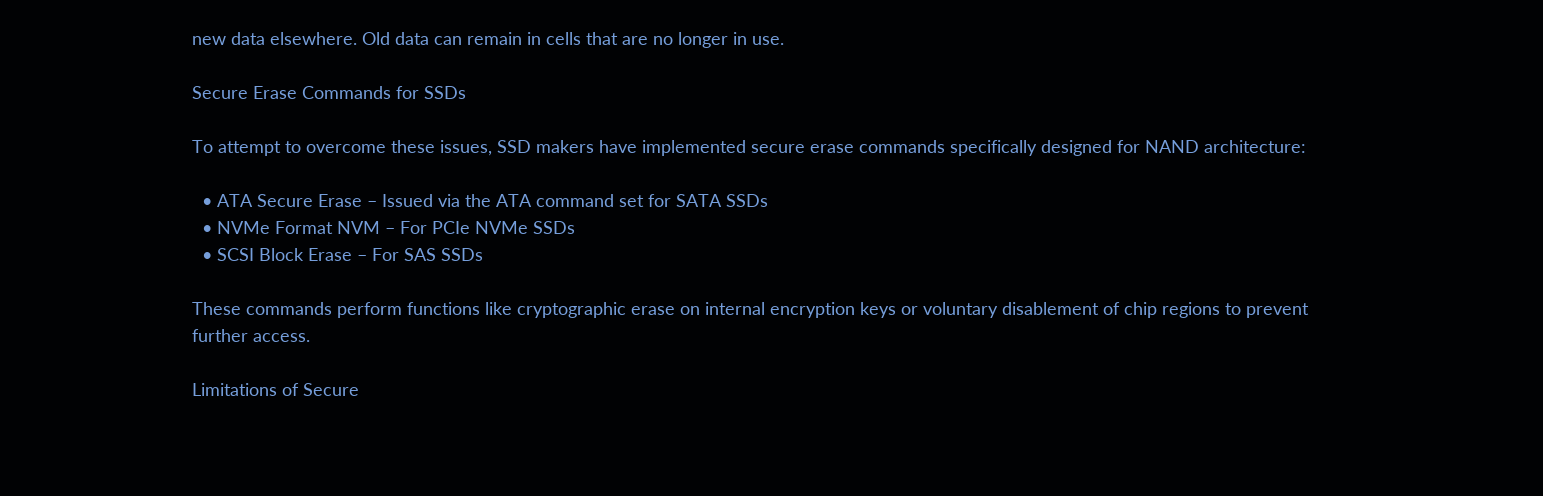new data elsewhere. Old data can remain in cells that are no longer in use.

Secure Erase Commands for SSDs

To attempt to overcome these issues, SSD makers have implemented secure erase commands specifically designed for NAND architecture:

  • ATA Secure Erase – Issued via the ATA command set for SATA SSDs
  • NVMe Format NVM – For PCIe NVMe SSDs
  • SCSI Block Erase – For SAS SSDs

These commands perform functions like cryptographic erase on internal encryption keys or voluntary disablement of chip regions to prevent further access.

Limitations of Secure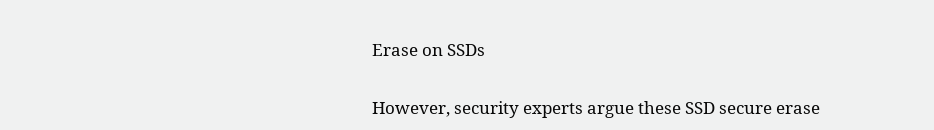Erase on SSDs

However, security experts argue these SSD secure erase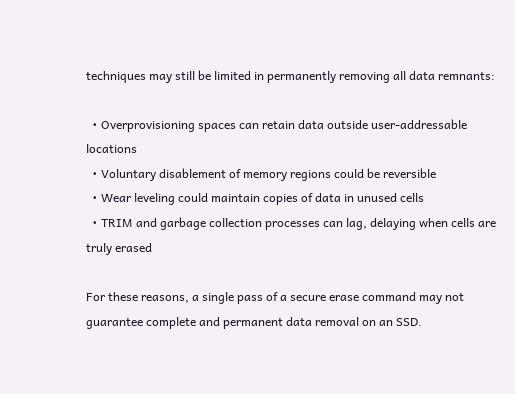techniques may still be limited in permanently removing all data remnants:

  • Overprovisioning spaces can retain data outside user-addressable locations
  • Voluntary disablement of memory regions could be reversible
  • Wear leveling could maintain copies of data in unused cells
  • TRIM and garbage collection processes can lag, delaying when cells are truly erased

For these reasons, a single pass of a secure erase command may not guarantee complete and permanent data removal on an SSD.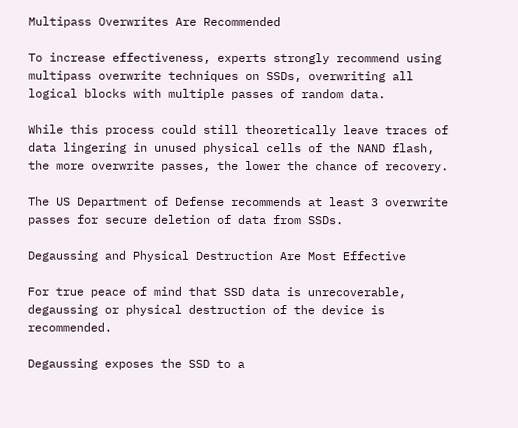Multipass Overwrites Are Recommended

To increase effectiveness, experts strongly recommend using multipass overwrite techniques on SSDs, overwriting all logical blocks with multiple passes of random data.

While this process could still theoretically leave traces of data lingering in unused physical cells of the NAND flash, the more overwrite passes, the lower the chance of recovery.

The US Department of Defense recommends at least 3 overwrite passes for secure deletion of data from SSDs.

Degaussing and Physical Destruction Are Most Effective

For true peace of mind that SSD data is unrecoverable, degaussing or physical destruction of the device is recommended.

Degaussing exposes the SSD to a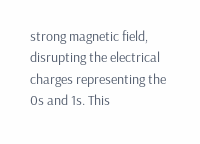strong magnetic field, disrupting the electrical charges representing the 0s and 1s. This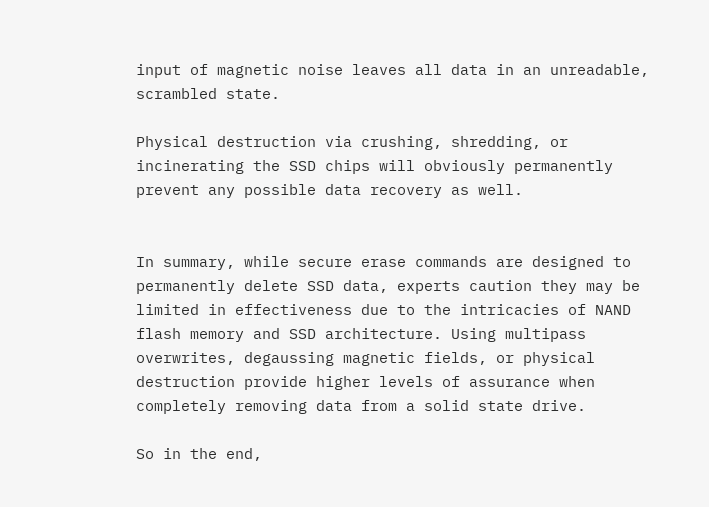input of magnetic noise leaves all data in an unreadable, scrambled state.

Physical destruction via crushing, shredding, or incinerating the SSD chips will obviously permanently prevent any possible data recovery as well.


In summary, while secure erase commands are designed to permanently delete SSD data, experts caution they may be limited in effectiveness due to the intricacies of NAND flash memory and SSD architecture. Using multipass overwrites, degaussing magnetic fields, or physical destruction provide higher levels of assurance when completely removing data from a solid state drive.

So in the end,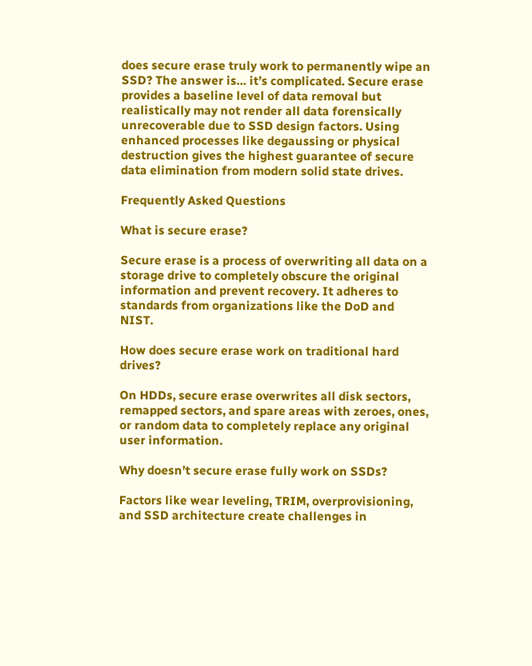does secure erase truly work to permanently wipe an SSD? The answer is… it’s complicated. Secure erase provides a baseline level of data removal but realistically may not render all data forensically unrecoverable due to SSD design factors. Using enhanced processes like degaussing or physical destruction gives the highest guarantee of secure data elimination from modern solid state drives.

Frequently Asked Questions

What is secure erase?

Secure erase is a process of overwriting all data on a storage drive to completely obscure the original information and prevent recovery. It adheres to standards from organizations like the DoD and NIST.

How does secure erase work on traditional hard drives?

On HDDs, secure erase overwrites all disk sectors, remapped sectors, and spare areas with zeroes, ones, or random data to completely replace any original user information.

Why doesn’t secure erase fully work on SSDs?

Factors like wear leveling, TRIM, overprovisioning, and SSD architecture create challenges in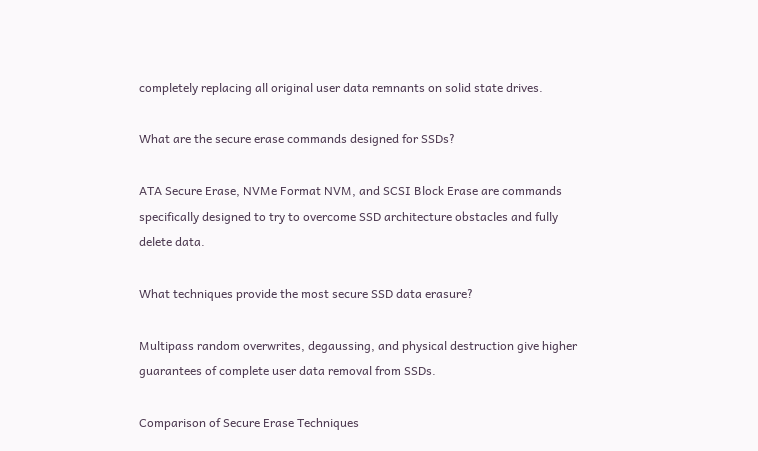completely replacing all original user data remnants on solid state drives.

What are the secure erase commands designed for SSDs?

ATA Secure Erase, NVMe Format NVM, and SCSI Block Erase are commands specifically designed to try to overcome SSD architecture obstacles and fully delete data.

What techniques provide the most secure SSD data erasure?

Multipass random overwrites, degaussing, and physical destruction give higher guarantees of complete user data removal from SSDs.

Comparison of Secure Erase Techniques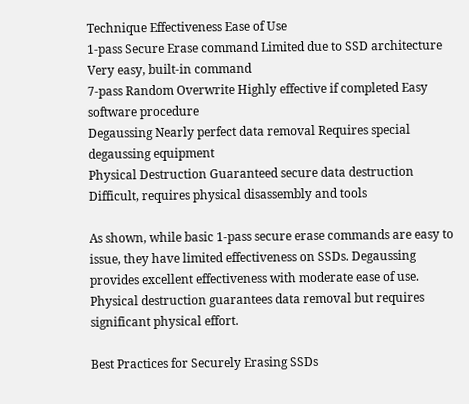Technique Effectiveness Ease of Use
1-pass Secure Erase command Limited due to SSD architecture Very easy, built-in command
7-pass Random Overwrite Highly effective if completed Easy software procedure
Degaussing Nearly perfect data removal Requires special degaussing equipment
Physical Destruction Guaranteed secure data destruction Difficult, requires physical disassembly and tools

As shown, while basic 1-pass secure erase commands are easy to issue, they have limited effectiveness on SSDs. Degaussing provides excellent effectiveness with moderate ease of use. Physical destruction guarantees data removal but requires significant physical effort.

Best Practices for Securely Erasing SSDs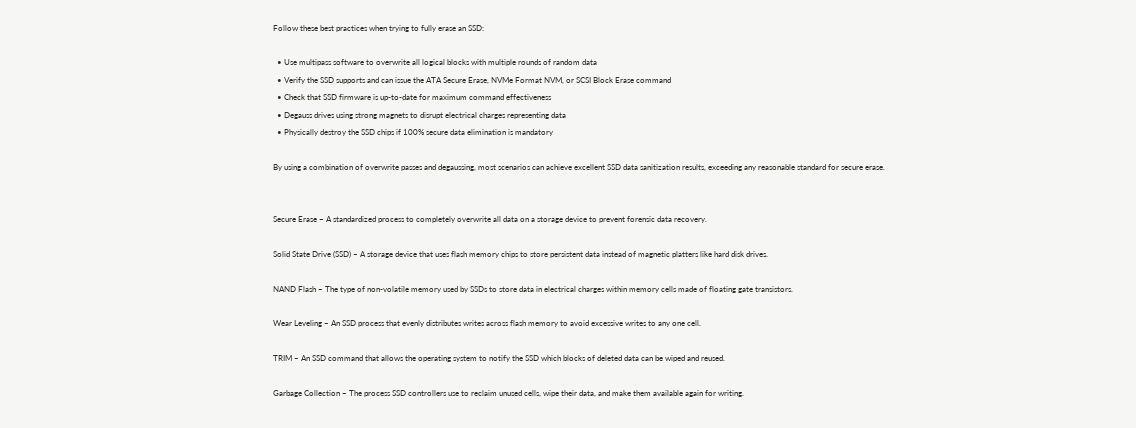Follow these best practices when trying to fully erase an SSD:

  • Use multipass software to overwrite all logical blocks with multiple rounds of random data
  • Verify the SSD supports and can issue the ATA Secure Erase, NVMe Format NVM, or SCSI Block Erase command
  • Check that SSD firmware is up-to-date for maximum command effectiveness
  • Degauss drives using strong magnets to disrupt electrical charges representing data
  • Physically destroy the SSD chips if 100% secure data elimination is mandatory

By using a combination of overwrite passes and degaussing, most scenarios can achieve excellent SSD data sanitization results, exceeding any reasonable standard for secure erase.


Secure Erase – A standardized process to completely overwrite all data on a storage device to prevent forensic data recovery.

Solid State Drive (SSD) – A storage device that uses flash memory chips to store persistent data instead of magnetic platters like hard disk drives.

NAND Flash – The type of non-volatile memory used by SSDs to store data in electrical charges within memory cells made of floating gate transistors.

Wear Leveling – An SSD process that evenly distributes writes across flash memory to avoid excessive writes to any one cell.

TRIM – An SSD command that allows the operating system to notify the SSD which blocks of deleted data can be wiped and reused.

Garbage Collection – The process SSD controllers use to reclaim unused cells, wipe their data, and make them available again for writing.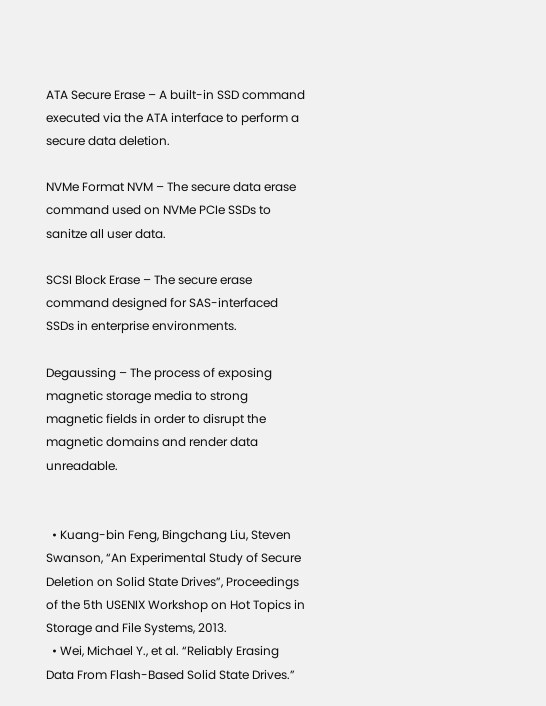ATA Secure Erase – A built-in SSD command executed via the ATA interface to perform a secure data deletion.

NVMe Format NVM – The secure data erase command used on NVMe PCIe SSDs to sanitze all user data.

SCSI Block Erase – The secure erase command designed for SAS-interfaced SSDs in enterprise environments.

Degaussing – The process of exposing magnetic storage media to strong magnetic fields in order to disrupt the magnetic domains and render data unreadable.


  • Kuang-bin Feng, Bingchang Liu, Steven Swanson, “An Experimental Study of Secure Deletion on Solid State Drives”, Proceedings of the 5th USENIX Workshop on Hot Topics in Storage and File Systems, 2013.
  • Wei, Michael Y., et al. “Reliably Erasing Data From Flash-Based Solid State Drives.”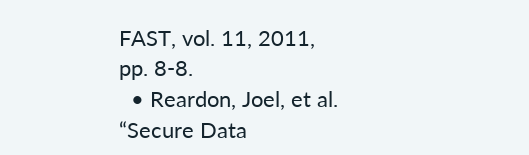FAST, vol. 11, 2011, pp. 8-8.
  • Reardon, Joel, et al. “Secure Data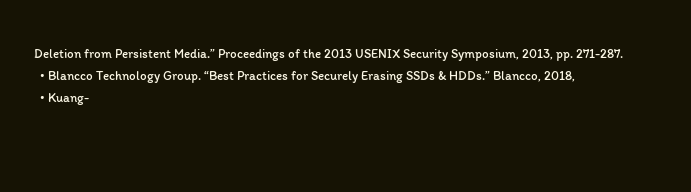Deletion from Persistent Media.” Proceedings of the 2013 USENIX Security Symposium, 2013, pp. 271-287.
  • Blancco Technology Group. “Best Practices for Securely Erasing SSDs & HDDs.” Blancco, 2018,
  • Kuang-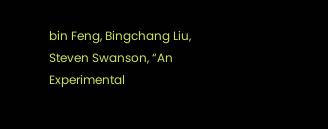bin Feng, Bingchang Liu, Steven Swanson, “An Experimental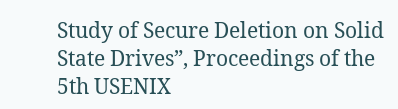Study of Secure Deletion on Solid State Drives”, Proceedings of the 5th USENIX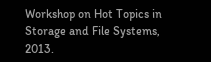Workshop on Hot Topics in Storage and File Systems, 2013.